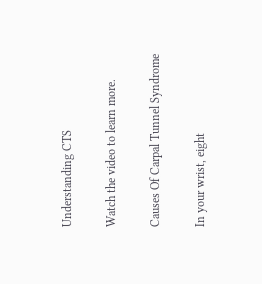Understanding CTS

Watch the video to learn more.

Causes Of Carpal Tunnel Syndrome

In your wrist, eight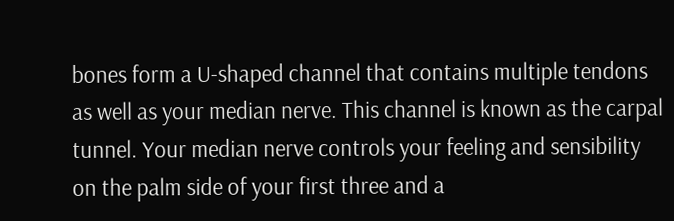bones form a U-shaped channel that contains multiple tendons as well as your median nerve. This channel is known as the carpal tunnel. Your median nerve controls your feeling and sensibility on the palm side of your first three and a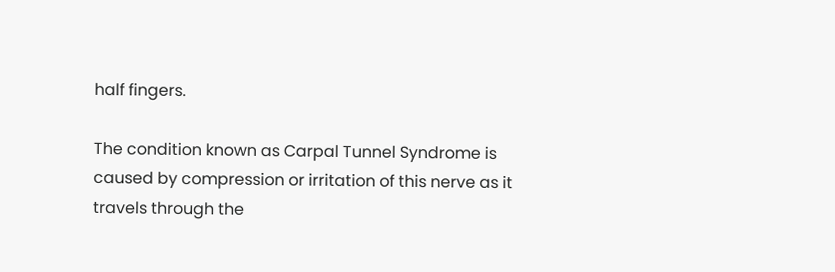half fingers.

The condition known as Carpal Tunnel Syndrome is caused by compression or irritation of this nerve as it travels through the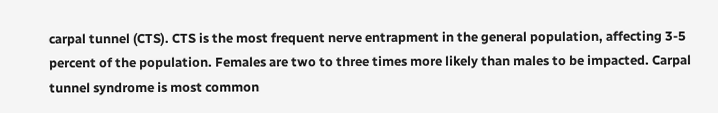carpal tunnel (CTS). CTS is the most frequent nerve entrapment in the general population, affecting 3-5 percent of the population. Females are two to three times more likely than males to be impacted. Carpal tunnel syndrome is most common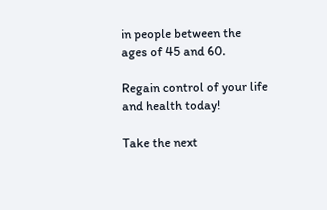in people between the ages of 45 and 60.

Regain control of your life and health today!

Take the next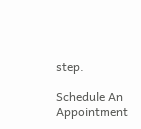step.

Schedule An Appointment